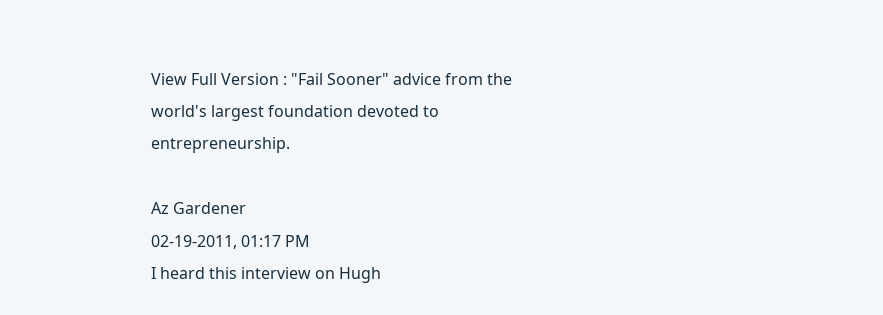View Full Version : "Fail Sooner" advice from the world's largest foundation devoted to entrepreneurship.

Az Gardener
02-19-2011, 01:17 PM
I heard this interview on Hugh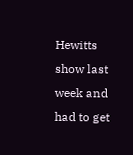Hewitts show last week and had to get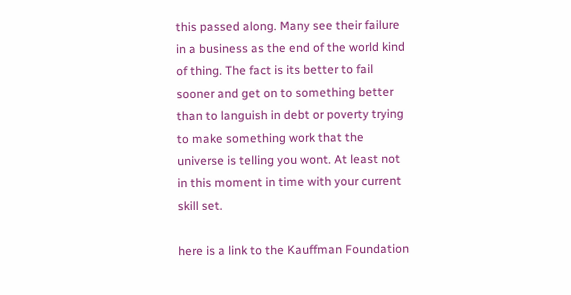this passed along. Many see their failure in a business as the end of the world kind of thing. The fact is its better to fail sooner and get on to something better than to languish in debt or poverty trying to make something work that the universe is telling you wont. At least not in this moment in time with your current skill set.

here is a link to the Kauffman Foundation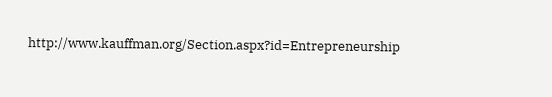http://www.kauffman.org/Section.aspx?id=Entrepreneurship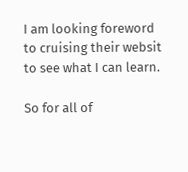I am looking foreword to cruising their websit to see what I can learn.

So for all of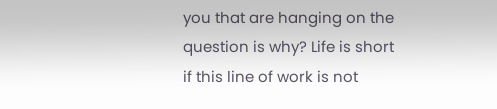you that are hanging on the question is why? Life is short if this line of work is not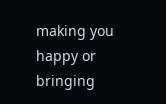making you happy or bringing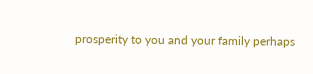prosperity to you and your family perhaps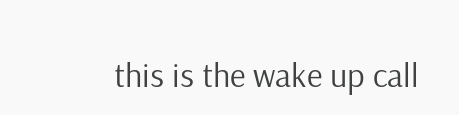this is the wake up call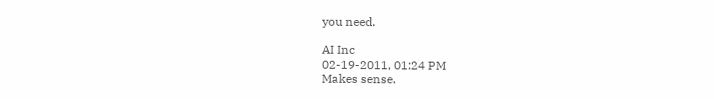you need.

AI Inc
02-19-2011, 01:24 PM
Makes sense.